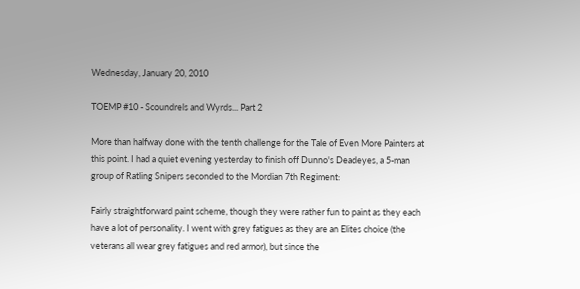Wednesday, January 20, 2010

TOEMP #10 - Scoundrels and Wyrds... Part 2

More than halfway done with the tenth challenge for the Tale of Even More Painters at this point. I had a quiet evening yesterday to finish off Dunno's Deadeyes, a 5-man group of Ratling Snipers seconded to the Mordian 7th Regiment:

Fairly straightforward paint scheme, though they were rather fun to paint as they each have a lot of personality. I went with grey fatigues as they are an Elites choice (the veterans all wear grey fatigues and red armor), but since the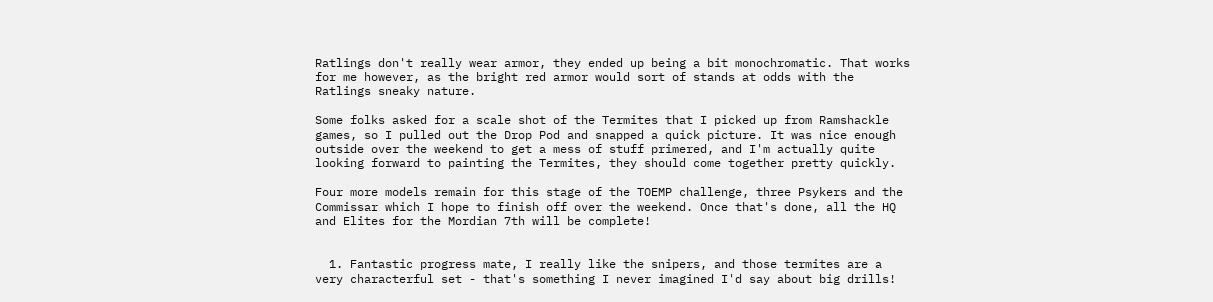Ratlings don't really wear armor, they ended up being a bit monochromatic. That works for me however, as the bright red armor would sort of stands at odds with the Ratlings sneaky nature.

Some folks asked for a scale shot of the Termites that I picked up from Ramshackle games, so I pulled out the Drop Pod and snapped a quick picture. It was nice enough outside over the weekend to get a mess of stuff primered, and I'm actually quite looking forward to painting the Termites, they should come together pretty quickly.

Four more models remain for this stage of the TOEMP challenge, three Psykers and the Commissar which I hope to finish off over the weekend. Once that's done, all the HQ and Elites for the Mordian 7th will be complete!


  1. Fantastic progress mate, I really like the snipers, and those termites are a very characterful set - that's something I never imagined I'd say about big drills!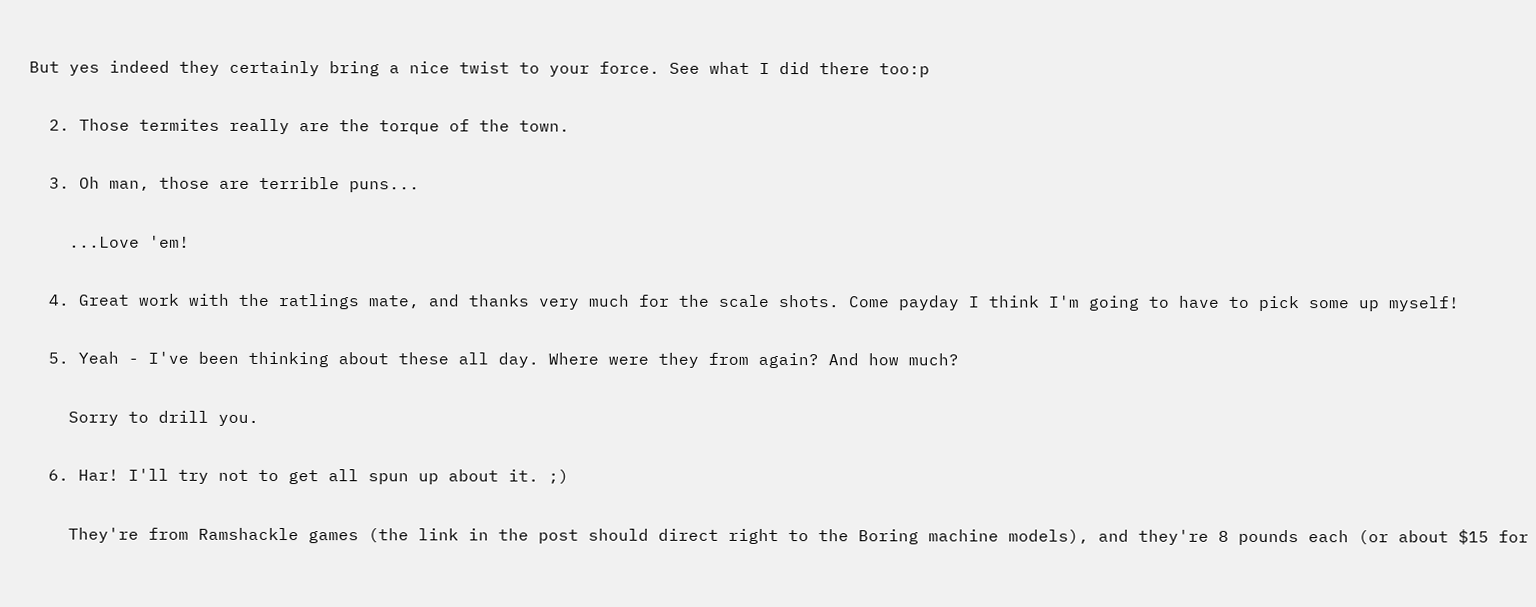But yes indeed they certainly bring a nice twist to your force. See what I did there too:p

  2. Those termites really are the torque of the town.

  3. Oh man, those are terrible puns...

    ...Love 'em!

  4. Great work with the ratlings mate, and thanks very much for the scale shots. Come payday I think I'm going to have to pick some up myself!

  5. Yeah - I've been thinking about these all day. Where were they from again? And how much?

    Sorry to drill you.

  6. Har! I'll try not to get all spun up about it. ;)

    They're from Ramshackle games (the link in the post should direct right to the Boring machine models), and they're 8 pounds each (or about $15 for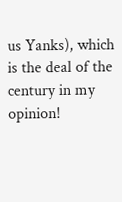us Yanks), which is the deal of the century in my opinion!